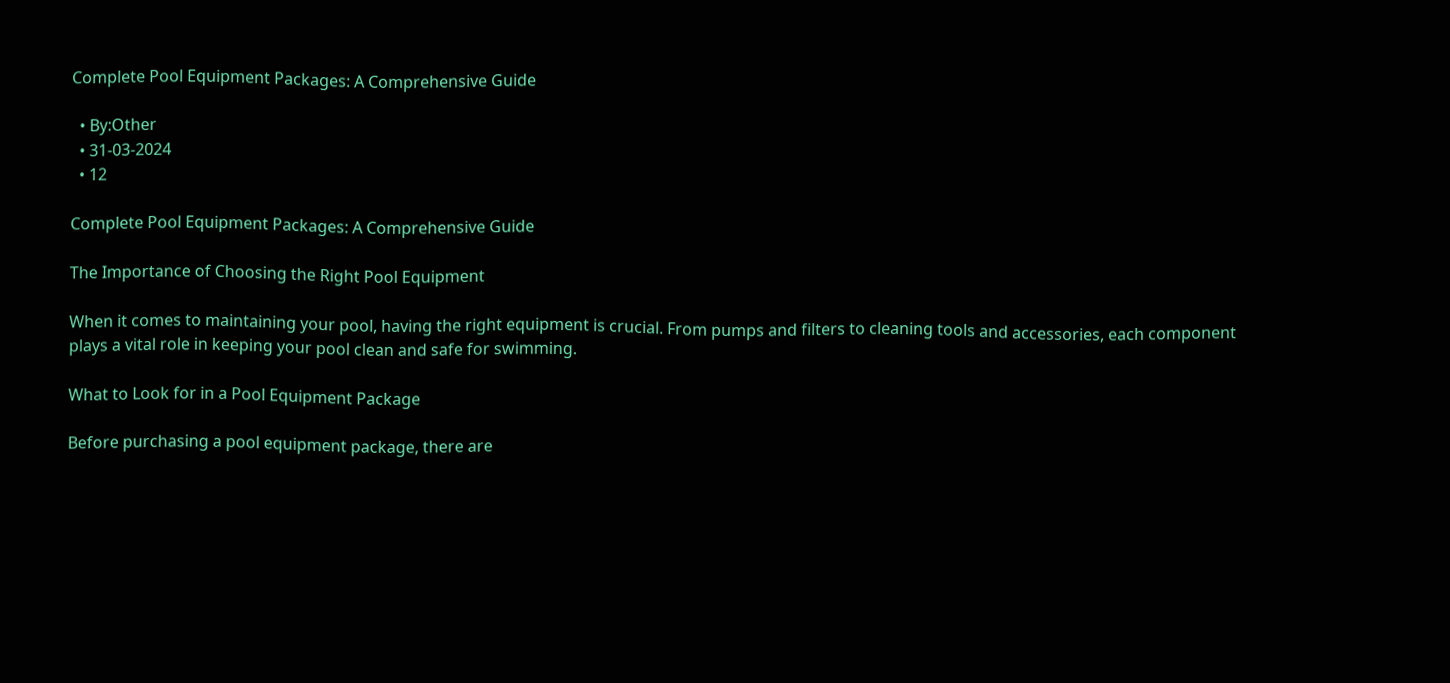Complete Pool Equipment Packages: A Comprehensive Guide

  • By:Other
  • 31-03-2024
  • 12

Complete Pool Equipment Packages: A Comprehensive Guide

The Importance of Choosing the Right Pool Equipment

When it comes to maintaining your pool, having the right equipment is crucial. From pumps and filters to cleaning tools and accessories, each component plays a vital role in keeping your pool clean and safe for swimming.

What to Look for in a Pool Equipment Package

Before purchasing a pool equipment package, there are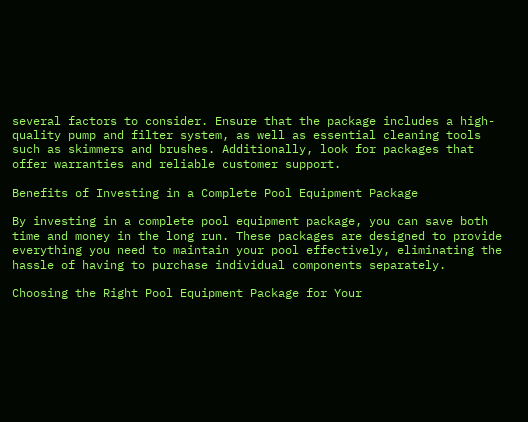several factors to consider. Ensure that the package includes a high-quality pump and filter system, as well as essential cleaning tools such as skimmers and brushes. Additionally, look for packages that offer warranties and reliable customer support.

Benefits of Investing in a Complete Pool Equipment Package

By investing in a complete pool equipment package, you can save both time and money in the long run. These packages are designed to provide everything you need to maintain your pool effectively, eliminating the hassle of having to purchase individual components separately.

Choosing the Right Pool Equipment Package for Your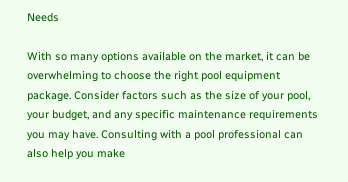Needs

With so many options available on the market, it can be overwhelming to choose the right pool equipment package. Consider factors such as the size of your pool, your budget, and any specific maintenance requirements you may have. Consulting with a pool professional can also help you make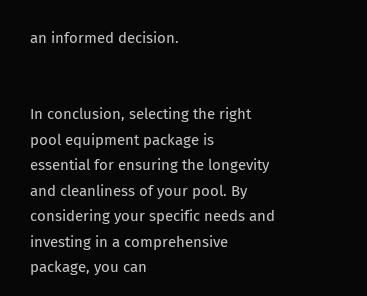an informed decision.


In conclusion, selecting the right pool equipment package is essential for ensuring the longevity and cleanliness of your pool. By considering your specific needs and investing in a comprehensive package, you can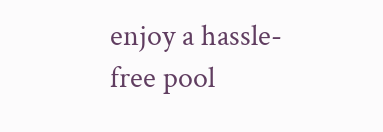enjoy a hassle-free pool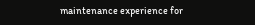maintenance experience for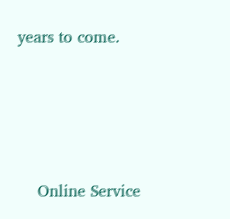years to come.




    Online Service